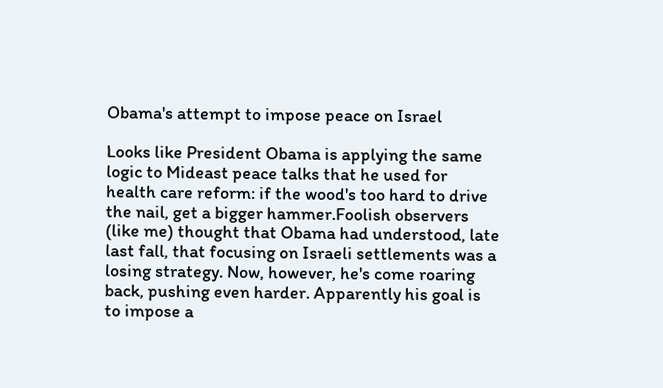Obama's attempt to impose peace on Israel

Looks like President Obama is applying the same logic to Mideast peace talks that he used for health care reform: if the wood's too hard to drive the nail, get a bigger hammer.Foolish observers (like me) thought that Obama had understood, late last fall, that focusing on Israeli settlements was a losing strategy. Now, however, he's come roaring back, pushing even harder. Apparently his goal is to impose a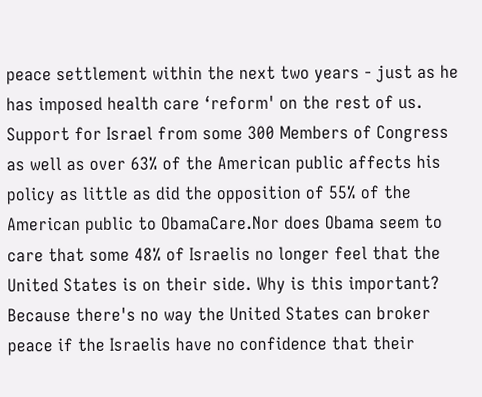peace settlement within the next two years - just as he has imposed health care ‘reform' on the rest of us. Support for Israel from some 300 Members of Congress as well as over 63% of the American public affects his policy as little as did the opposition of 55% of the American public to ObamaCare.Nor does Obama seem to care that some 48% of Israelis no longer feel that the United States is on their side. Why is this important? Because there's no way the United States can broker peace if the Israelis have no confidence that their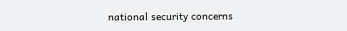national security concerns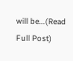will be...(Read Full Post)